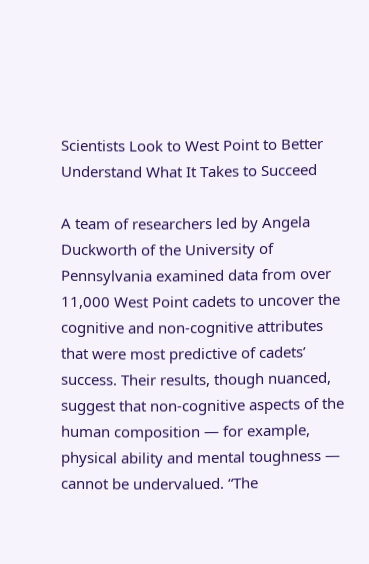Scientists Look to West Point to Better Understand What It Takes to Succeed

A team of researchers led by Angela Duckworth of the University of Pennsylvania examined data from over 11,000 West Point cadets to uncover the cognitive and non-cognitive attributes that were most predictive of cadets’ success. Their results, though nuanced, suggest that non-cognitive aspects of the human composition — for example, physical ability and mental toughness — cannot be undervalued. “The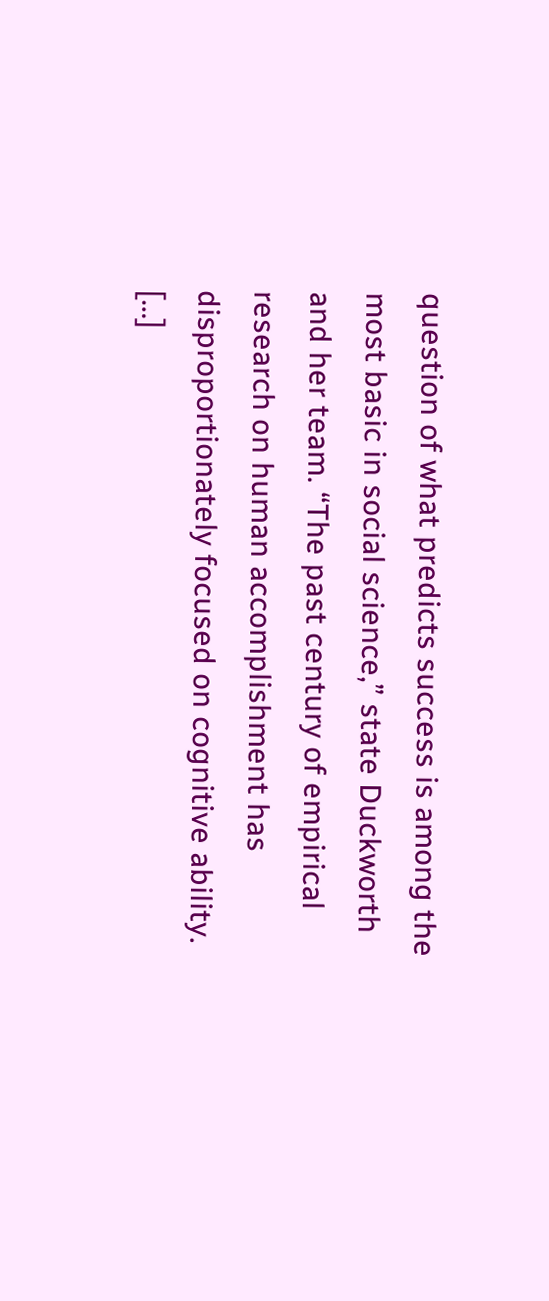question of what predicts success is among the most basic in social science,” state Duckworth and her team. “The past century of empirical research on human accomplishment has disproportionately focused on cognitive ability. […]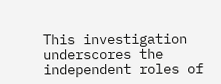This investigation underscores the independent roles of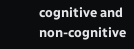cognitive and non-cognitive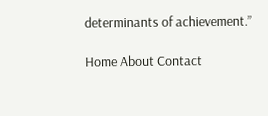determinants of achievement.”

Home About Contact